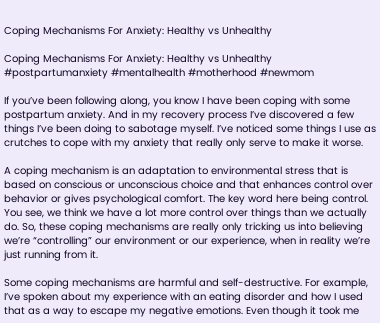Coping Mechanisms For Anxiety: Healthy vs Unhealthy

Coping Mechanisms For Anxiety: Healthy vs Unhealthy #postpartumanxiety #mentalhealth #motherhood #newmom

If you’ve been following along, you know I have been coping with some postpartum anxiety. And in my recovery process I’ve discovered a few things I’ve been doing to sabotage myself. I’ve noticed some things I use as crutches to cope with my anxiety that really only serve to make it worse.

A coping mechanism is an adaptation to environmental stress that is based on conscious or unconscious choice and that enhances control over behavior or gives psychological comfort. The key word here being control. You see, we think we have a lot more control over things than we actually do. So, these coping mechanisms are really only tricking us into believing we’re “controlling” our environment or our experience, when in reality we’re just running from it.

Some coping mechanisms are harmful and self-destructive. For example, I’ve spoken about my experience with an eating disorder and how I used that as a way to escape my negative emotions. Even though it took me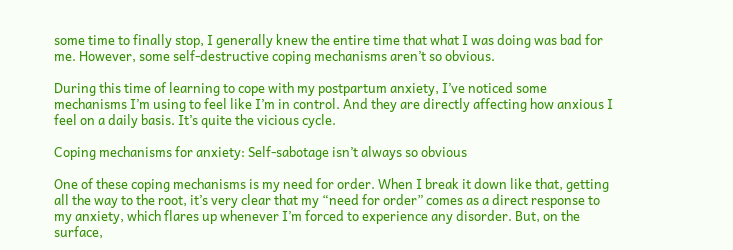some time to finally stop, I generally knew the entire time that what I was doing was bad for me. However, some self-destructive coping mechanisms aren’t so obvious.

During this time of learning to cope with my postpartum anxiety, I’ve noticed some mechanisms I’m using to feel like I’m in control. And they are directly affecting how anxious I feel on a daily basis. It’s quite the vicious cycle.

Coping mechanisms for anxiety: Self-sabotage isn’t always so obvious

One of these coping mechanisms is my need for order. When I break it down like that, getting all the way to the root, it’s very clear that my “need for order” comes as a direct response to my anxiety, which flares up whenever I’m forced to experience any disorder. But, on the surface,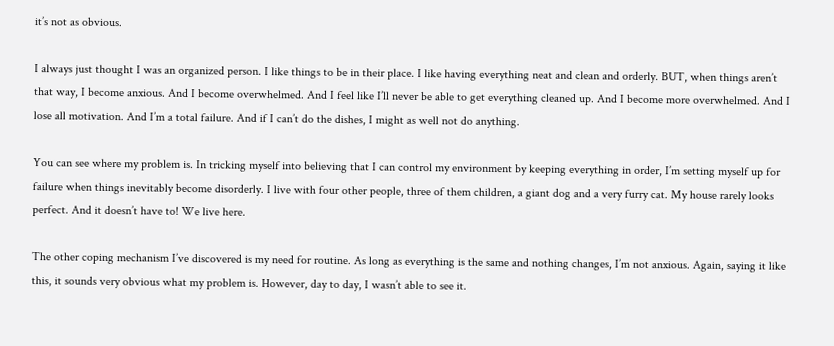it’s not as obvious.

I always just thought I was an organized person. I like things to be in their place. I like having everything neat and clean and orderly. BUT, when things aren’t that way, I become anxious. And I become overwhelmed. And I feel like I’ll never be able to get everything cleaned up. And I become more overwhelmed. And I lose all motivation. And I’m a total failure. And if I can’t do the dishes, I might as well not do anything.

You can see where my problem is. In tricking myself into believing that I can control my environment by keeping everything in order, I’m setting myself up for failure when things inevitably become disorderly. I live with four other people, three of them children, a giant dog and a very furry cat. My house rarely looks perfect. And it doesn’t have to! We live here.

The other coping mechanism I’ve discovered is my need for routine. As long as everything is the same and nothing changes, I’m not anxious. Again, saying it like this, it sounds very obvious what my problem is. However, day to day, I wasn’t able to see it.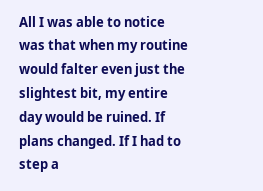All I was able to notice was that when my routine would falter even just the slightest bit, my entire day would be ruined. If plans changed. If I had to step a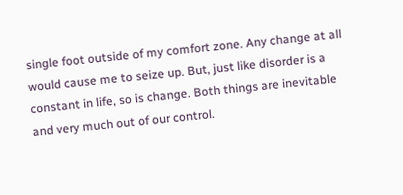single foot outside of my comfort zone. Any change at all would cause me to seize up. But, just like disorder is a constant in life, so is change. Both things are inevitable and very much out of our control.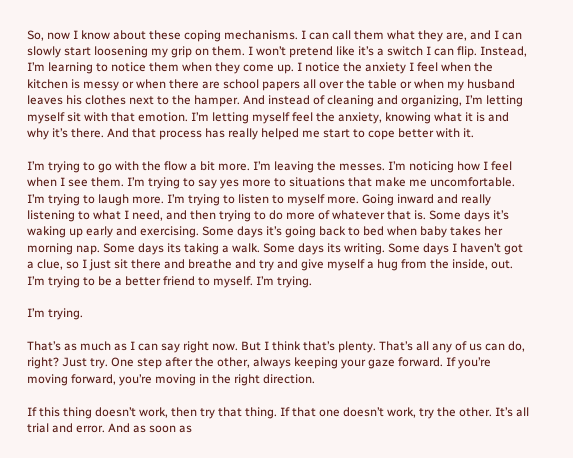So, now I know about these coping mechanisms. I can call them what they are, and I can slowly start loosening my grip on them. I won’t pretend like it’s a switch I can flip. Instead, I’m learning to notice them when they come up. I notice the anxiety I feel when the kitchen is messy or when there are school papers all over the table or when my husband leaves his clothes next to the hamper. And instead of cleaning and organizing, I’m letting myself sit with that emotion. I’m letting myself feel the anxiety, knowing what it is and why it’s there. And that process has really helped me start to cope better with it.

I’m trying to go with the flow a bit more. I’m leaving the messes. I’m noticing how I feel when I see them. I’m trying to say yes more to situations that make me uncomfortable. I’m trying to laugh more. I’m trying to listen to myself more. Going inward and really listening to what I need, and then trying to do more of whatever that is. Some days it’s waking up early and exercising. Some days it’s going back to bed when baby takes her morning nap. Some days its taking a walk. Some days its writing. Some days I haven’t got a clue, so I just sit there and breathe and try and give myself a hug from the inside, out. I’m trying to be a better friend to myself. I’m trying.

I’m trying.

That’s as much as I can say right now. But I think that’s plenty. That’s all any of us can do, right? Just try. One step after the other, always keeping your gaze forward. If you’re moving forward, you’re moving in the right direction.

If this thing doesn’t work, then try that thing. If that one doesn’t work, try the other. It’s all trial and error. And as soon as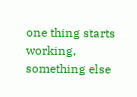one thing starts working, something else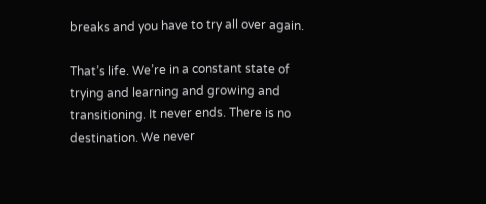breaks and you have to try all over again.

That’s life. We’re in a constant state of trying and learning and growing and transitioning. It never ends. There is no destination. We never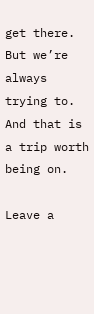get there. But we’re always trying to. And that is a trip worth being on.

Leave a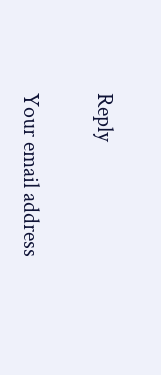Reply

Your email address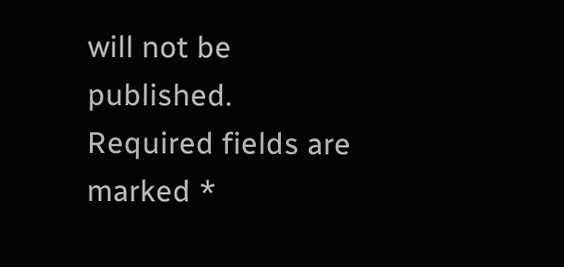will not be published. Required fields are marked *